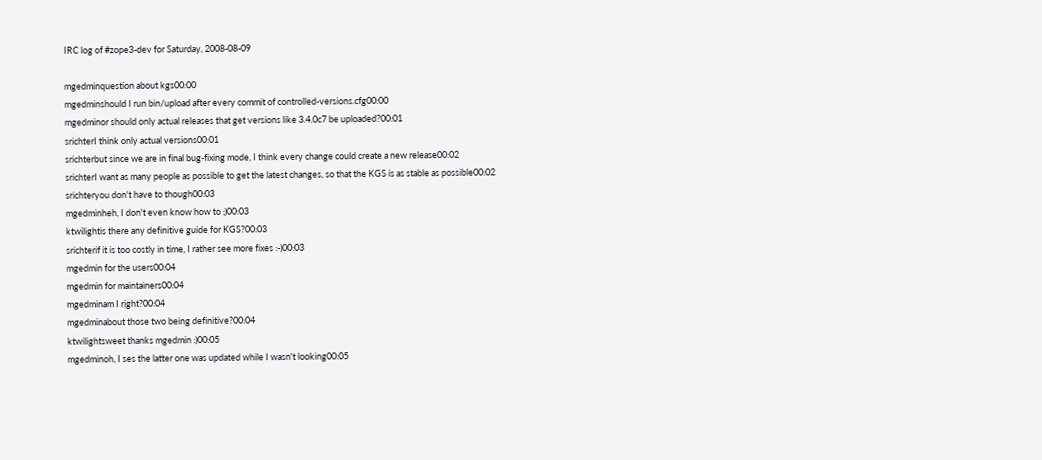IRC log of #zope3-dev for Saturday, 2008-08-09

mgedminquestion about kgs00:00
mgedminshould I run bin/upload after every commit of controlled-versions.cfg00:00
mgedminor should only actual releases that get versions like 3.4.0c7 be uploaded?00:01
srichterI think only actual versions00:01
srichterbut since we are in final bug-fixing mode, I think every change could create a new release00:02
srichterI want as many people as possible to get the latest changes, so that the KGS is as stable as possible00:02
srichteryou don't have to though00:03
mgedminheh, I don't even know how to ;)00:03
ktwilightis there any definitive guide for KGS?00:03
srichterif it is too costly in time, I rather see more fixes :-)00:03
mgedmin for the users00:04
mgedmin for maintainers00:04
mgedminam I right?00:04
mgedminabout those two being definitive?00:04
ktwilightsweet thanks mgedmin :)00:05
mgedminoh, I ses the latter one was updated while I wasn't looking00:05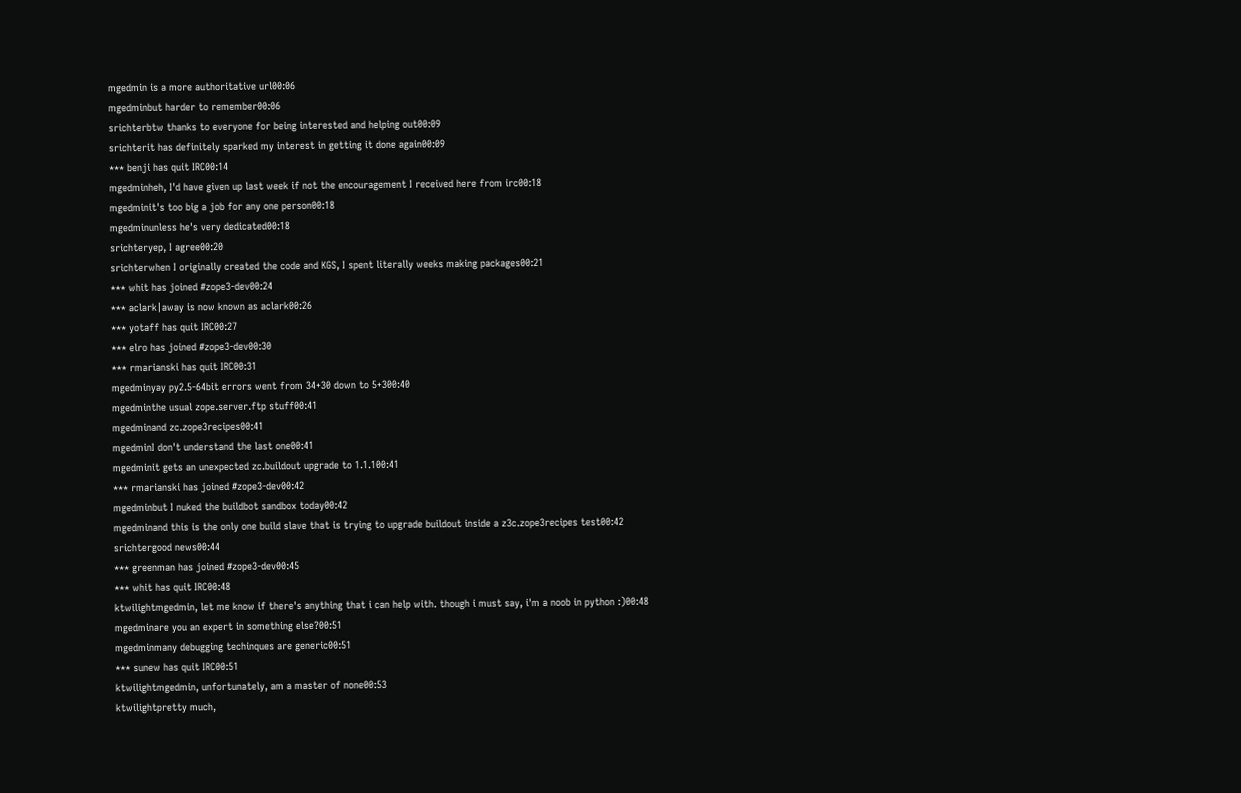mgedmin is a more authoritative url00:06
mgedminbut harder to remember00:06
srichterbtw thanks to everyone for being interested and helping out00:09
srichterit has definitely sparked my interest in getting it done again00:09
*** benji has quit IRC00:14
mgedminheh, I'd have given up last week if not the encouragement I received here from irc00:18
mgedminit's too big a job for any one person00:18
mgedminunless he's very dedicated00:18
srichteryep, I agree00:20
srichterwhen I originally created the code and KGS, I spent literally weeks making packages00:21
*** whit has joined #zope3-dev00:24
*** aclark|away is now known as aclark00:26
*** yotaff has quit IRC00:27
*** elro has joined #zope3-dev00:30
*** rmarianski has quit IRC00:31
mgedminyay py2.5-64bit errors went from 34+30 down to 5+300:40
mgedminthe usual zope.server.ftp stuff00:41
mgedminand zc.zope3recipes00:41
mgedminI don't understand the last one00:41
mgedminit gets an unexpected zc.buildout upgrade to 1.1.100:41
*** rmarianski has joined #zope3-dev00:42
mgedminbut I nuked the buildbot sandbox today00:42
mgedminand this is the only one build slave that is trying to upgrade buildout inside a z3c.zope3recipes test00:42
srichtergood news00:44
*** greenman has joined #zope3-dev00:45
*** whit has quit IRC00:48
ktwilightmgedmin, let me know if there's anything that i can help with. though i must say, i'm a noob in python :)00:48
mgedminare you an expert in something else?00:51
mgedminmany debugging techinques are generic00:51
*** sunew has quit IRC00:51
ktwilightmgedmin, unfortunately, am a master of none00:53
ktwilightpretty much,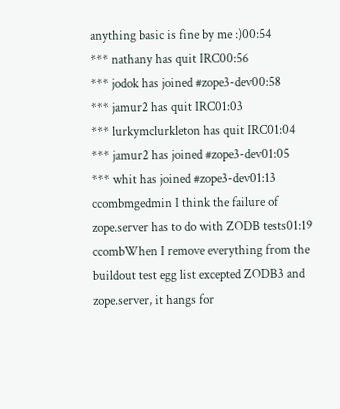anything basic is fine by me :)00:54
*** nathany has quit IRC00:56
*** jodok has joined #zope3-dev00:58
*** jamur2 has quit IRC01:03
*** lurkymclurkleton has quit IRC01:04
*** jamur2 has joined #zope3-dev01:05
*** whit has joined #zope3-dev01:13
ccombmgedmin I think the failure of zope.server has to do with ZODB tests01:19
ccombWhen I remove everything from the buildout test egg list excepted ZODB3 and zope.server, it hangs for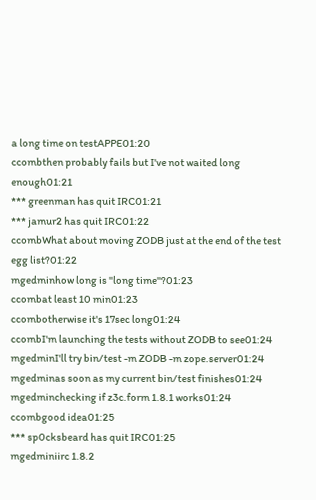a long time on testAPPE01:20
ccombthen probably fails but I've not waited long enough01:21
*** greenman has quit IRC01:21
*** jamur2 has quit IRC01:22
ccombWhat about moving ZODB just at the end of the test egg list?01:22
mgedminhow long is "long time"?01:23
ccombat least 10 min01:23
ccombotherwise it's 17sec long01:24
ccombI'm launching the tests without ZODB to see01:24
mgedminI'll try bin/test -m ZODB -m zope.server01:24
mgedminas soon as my current bin/test finishes01:24
mgedminchecking if z3c.form 1.8.1 works01:24
ccombgood idea01:25
*** sp0cksbeard has quit IRC01:25
mgedminiirc 1.8.2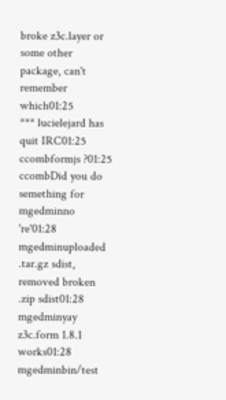broke z3c.layer or some other package, can't remember which01:25
*** lucielejard has quit IRC01:25
ccombformjs ?01:25
ccombDid you do semething for
mgedminno 're'01:28
mgedminuploaded .tar.gz sdist, removed broken .zip sdist01:28
mgedminyay z3c.form 1.8.1 works01:28
mgedminbin/test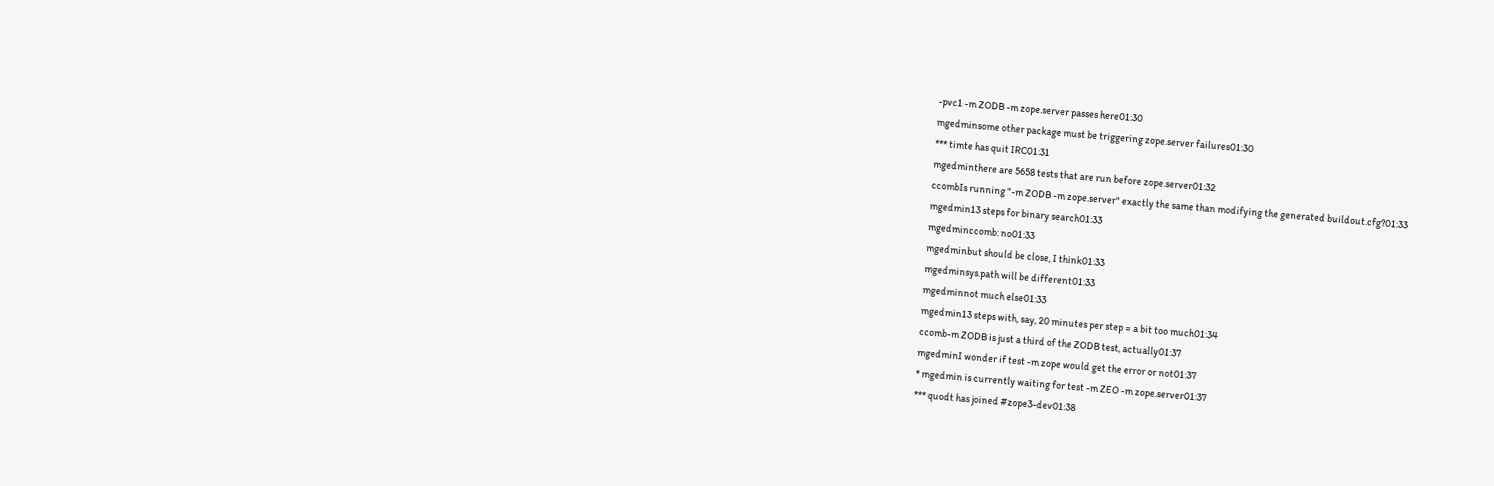-pvc1 -m ZODB -m zope.server passes here01:30
mgedminsome other package must be triggering zope.server failures01:30
*** timte has quit IRC01:31
mgedminthere are 5658 tests that are run before zope.server01:32
ccombIs running "-m ZODB -m zope.server" exactly the same than modifying the generated buildout.cfg?01:33
mgedmin13 steps for binary search01:33
mgedminccomb: no01:33
mgedminbut should be close, I think01:33
mgedminsys.path will be different01:33
mgedminnot much else01:33
mgedmin13 steps with, say, 20 minutes per step = a bit too much01:34
ccomb-m ZODB is just a third of the ZODB test, actually01:37
mgedminI wonder if test -m zope would get the error or not01:37
* mgedmin is currently waiting for test -m ZEO -m zope.server01:37
*** quodt has joined #zope3-dev01:38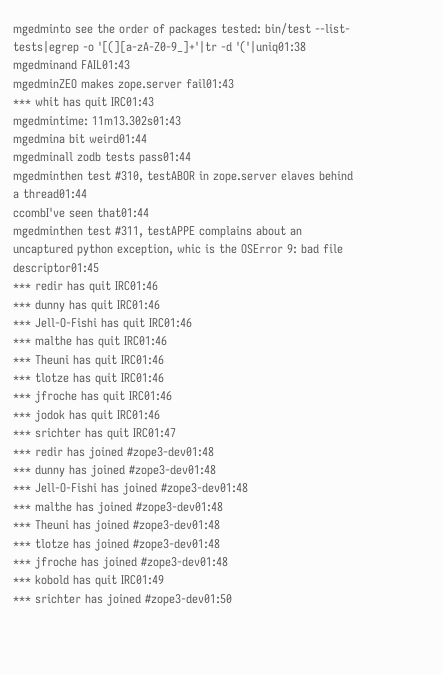mgedminto see the order of packages tested: bin/test --list-tests|egrep -o '[(][a-zA-Z0-9_]+'|tr -d '('|uniq01:38
mgedminand FAIL01:43
mgedminZEO makes zope.server fail01:43
*** whit has quit IRC01:43
mgedmintime: 11m13.302s01:43
mgedmina bit weird01:44
mgedminall zodb tests pass01:44
mgedminthen test #310, testABOR in zope.server elaves behind a thread01:44
ccombI've seen that01:44
mgedminthen test #311, testAPPE complains about an uncaptured python exception, whic is the OSError 9: bad file descriptor01:45
*** redir has quit IRC01:46
*** dunny has quit IRC01:46
*** Jell-O-Fishi has quit IRC01:46
*** malthe has quit IRC01:46
*** Theuni has quit IRC01:46
*** tlotze has quit IRC01:46
*** jfroche has quit IRC01:46
*** jodok has quit IRC01:46
*** srichter has quit IRC01:47
*** redir has joined #zope3-dev01:48
*** dunny has joined #zope3-dev01:48
*** Jell-O-Fishi has joined #zope3-dev01:48
*** malthe has joined #zope3-dev01:48
*** Theuni has joined #zope3-dev01:48
*** tlotze has joined #zope3-dev01:48
*** jfroche has joined #zope3-dev01:48
*** kobold has quit IRC01:49
*** srichter has joined #zope3-dev01:50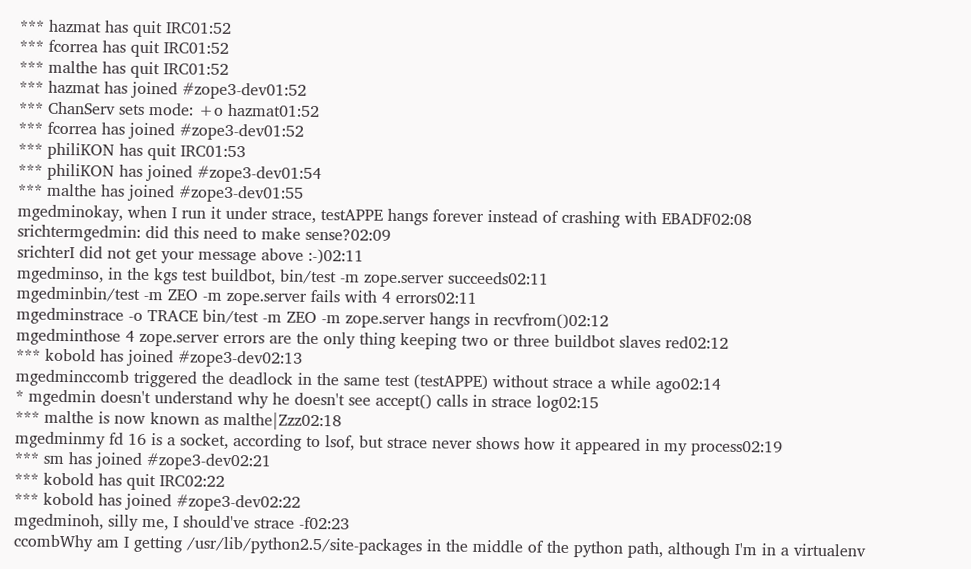*** hazmat has quit IRC01:52
*** fcorrea has quit IRC01:52
*** malthe has quit IRC01:52
*** hazmat has joined #zope3-dev01:52
*** ChanServ sets mode: +o hazmat01:52
*** fcorrea has joined #zope3-dev01:52
*** philiKON has quit IRC01:53
*** philiKON has joined #zope3-dev01:54
*** malthe has joined #zope3-dev01:55
mgedminokay, when I run it under strace, testAPPE hangs forever instead of crashing with EBADF02:08
srichtermgedmin: did this need to make sense?02:09
srichterI did not get your message above :-)02:11
mgedminso, in the kgs test buildbot, bin/test -m zope.server succeeds02:11
mgedminbin/test -m ZEO -m zope.server fails with 4 errors02:11
mgedminstrace -o TRACE bin/test -m ZEO -m zope.server hangs in recvfrom()02:12
mgedminthose 4 zope.server errors are the only thing keeping two or three buildbot slaves red02:12
*** kobold has joined #zope3-dev02:13
mgedminccomb triggered the deadlock in the same test (testAPPE) without strace a while ago02:14
* mgedmin doesn't understand why he doesn't see accept() calls in strace log02:15
*** malthe is now known as malthe|Zzz02:18
mgedminmy fd 16 is a socket, according to lsof, but strace never shows how it appeared in my process02:19
*** sm has joined #zope3-dev02:21
*** kobold has quit IRC02:22
*** kobold has joined #zope3-dev02:22
mgedminoh, silly me, I should've strace -f02:23
ccombWhy am I getting /usr/lib/python2.5/site-packages in the middle of the python path, although I'm in a virtualenv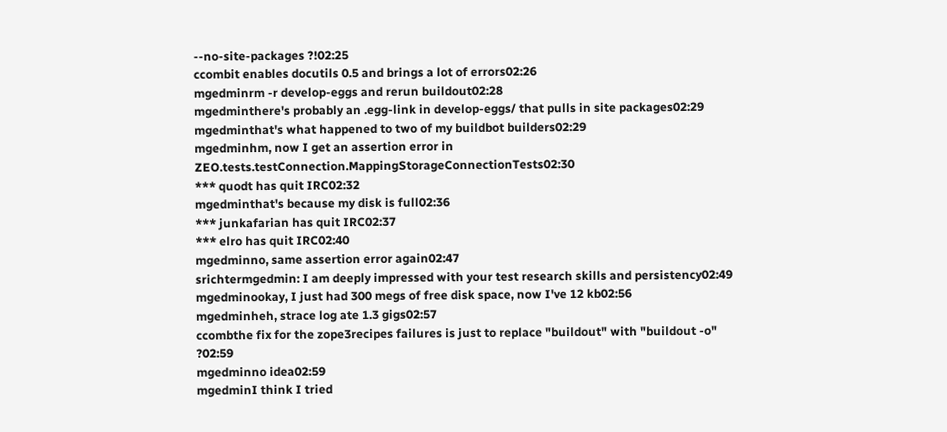--no-site-packages ?!02:25
ccombit enables docutils 0.5 and brings a lot of errors02:26
mgedminrm -r develop-eggs and rerun buildout02:28
mgedminthere's probably an .egg-link in develop-eggs/ that pulls in site packages02:29
mgedminthat's what happened to two of my buildbot builders02:29
mgedminhm, now I get an assertion error in ZEO.tests.testConnection.MappingStorageConnectionTests02:30
*** quodt has quit IRC02:32
mgedminthat's because my disk is full02:36
*** junkafarian has quit IRC02:37
*** elro has quit IRC02:40
mgedminno, same assertion error again02:47
srichtermgedmin: I am deeply impressed with your test research skills and persistency02:49
mgedminookay, I just had 300 megs of free disk space, now I've 12 kb02:56
mgedminheh, strace log ate 1.3 gigs02:57
ccombthe fix for the zope3recipes failures is just to replace "buildout" with "buildout -o" ?02:59
mgedminno idea02:59
mgedminI think I tried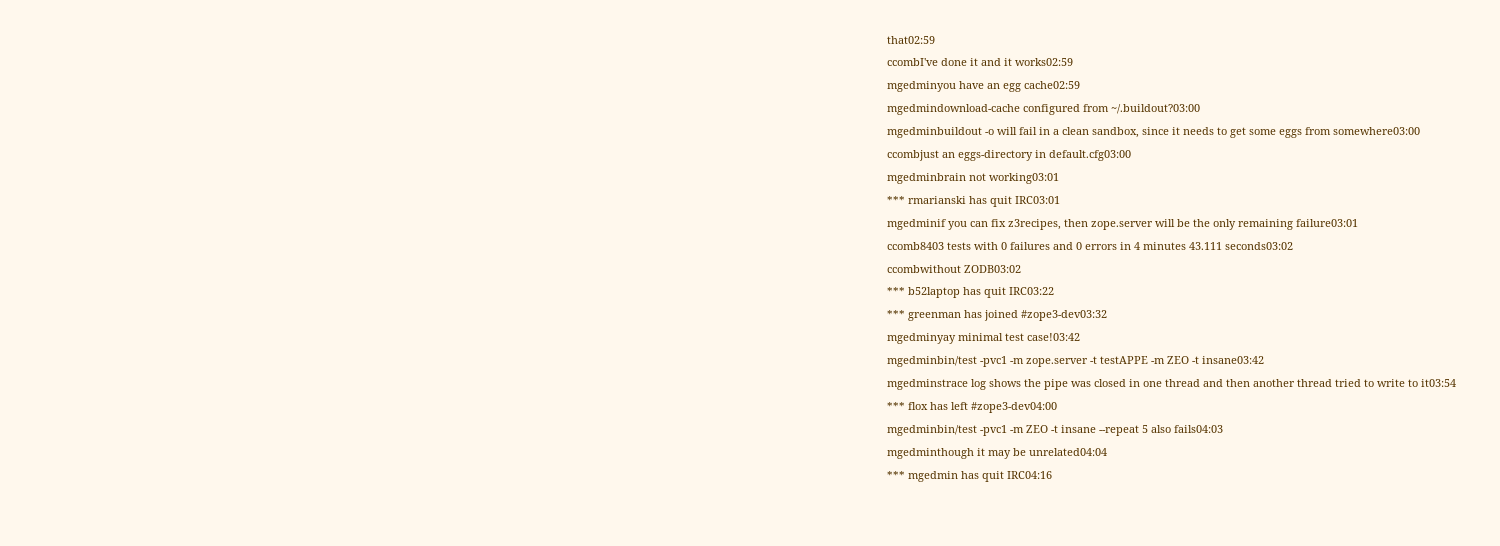that02:59
ccombI've done it and it works02:59
mgedminyou have an egg cache02:59
mgedmindownload-cache configured from ~/.buildout?03:00
mgedminbuildout -o will fail in a clean sandbox, since it needs to get some eggs from somewhere03:00
ccombjust an eggs-directory in default.cfg03:00
mgedminbrain not working03:01
*** rmarianski has quit IRC03:01
mgedminif you can fix z3recipes, then zope.server will be the only remaining failure03:01
ccomb8403 tests with 0 failures and 0 errors in 4 minutes 43.111 seconds03:02
ccombwithout ZODB03:02
*** b52laptop has quit IRC03:22
*** greenman has joined #zope3-dev03:32
mgedminyay minimal test case!03:42
mgedminbin/test -pvc1 -m zope.server -t testAPPE -m ZEO -t insane03:42
mgedminstrace log shows the pipe was closed in one thread and then another thread tried to write to it03:54
*** flox has left #zope3-dev04:00
mgedminbin/test -pvc1 -m ZEO -t insane --repeat 5 also fails04:03
mgedminthough it may be unrelated04:04
*** mgedmin has quit IRC04:16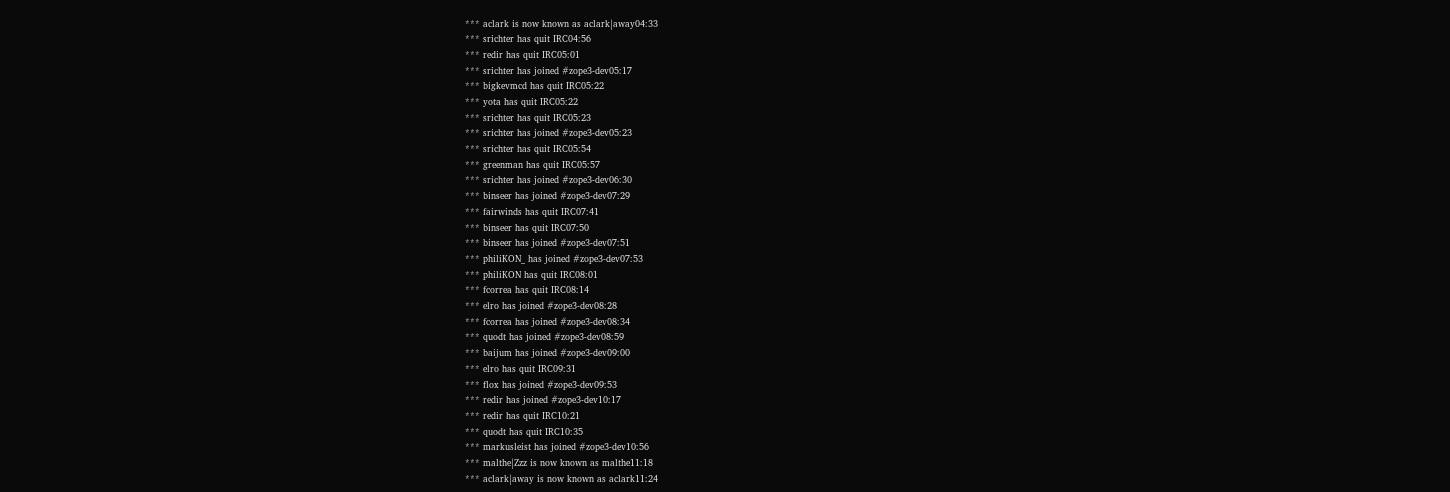*** aclark is now known as aclark|away04:33
*** srichter has quit IRC04:56
*** redir has quit IRC05:01
*** srichter has joined #zope3-dev05:17
*** bigkevmcd has quit IRC05:22
*** yota has quit IRC05:22
*** srichter has quit IRC05:23
*** srichter has joined #zope3-dev05:23
*** srichter has quit IRC05:54
*** greenman has quit IRC05:57
*** srichter has joined #zope3-dev06:30
*** binseer has joined #zope3-dev07:29
*** fairwinds has quit IRC07:41
*** binseer has quit IRC07:50
*** binseer has joined #zope3-dev07:51
*** philiKON_ has joined #zope3-dev07:53
*** philiKON has quit IRC08:01
*** fcorrea has quit IRC08:14
*** elro has joined #zope3-dev08:28
*** fcorrea has joined #zope3-dev08:34
*** quodt has joined #zope3-dev08:59
*** baijum has joined #zope3-dev09:00
*** elro has quit IRC09:31
*** flox has joined #zope3-dev09:53
*** redir has joined #zope3-dev10:17
*** redir has quit IRC10:21
*** quodt has quit IRC10:35
*** markusleist has joined #zope3-dev10:56
*** malthe|Zzz is now known as malthe11:18
*** aclark|away is now known as aclark11:24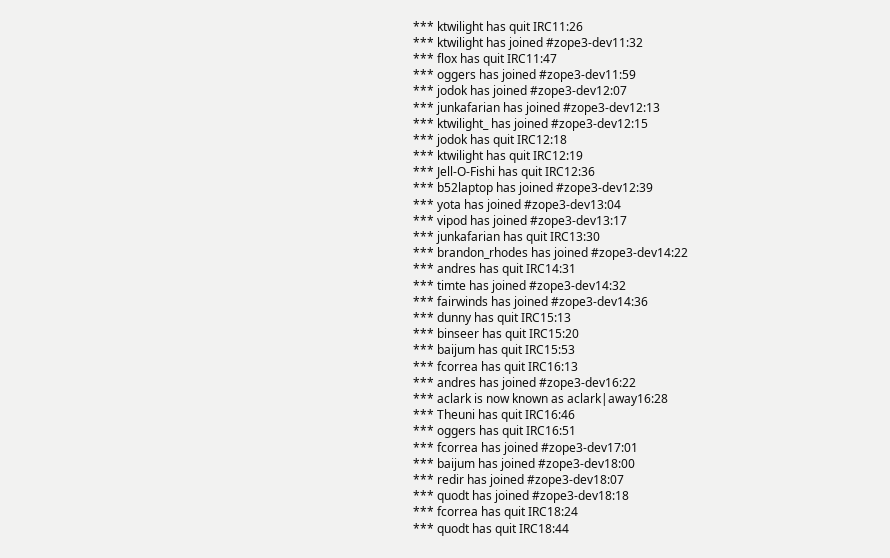*** ktwilight has quit IRC11:26
*** ktwilight has joined #zope3-dev11:32
*** flox has quit IRC11:47
*** oggers has joined #zope3-dev11:59
*** jodok has joined #zope3-dev12:07
*** junkafarian has joined #zope3-dev12:13
*** ktwilight_ has joined #zope3-dev12:15
*** jodok has quit IRC12:18
*** ktwilight has quit IRC12:19
*** Jell-O-Fishi has quit IRC12:36
*** b52laptop has joined #zope3-dev12:39
*** yota has joined #zope3-dev13:04
*** vipod has joined #zope3-dev13:17
*** junkafarian has quit IRC13:30
*** brandon_rhodes has joined #zope3-dev14:22
*** andres has quit IRC14:31
*** timte has joined #zope3-dev14:32
*** fairwinds has joined #zope3-dev14:36
*** dunny has quit IRC15:13
*** binseer has quit IRC15:20
*** baijum has quit IRC15:53
*** fcorrea has quit IRC16:13
*** andres has joined #zope3-dev16:22
*** aclark is now known as aclark|away16:28
*** Theuni has quit IRC16:46
*** oggers has quit IRC16:51
*** fcorrea has joined #zope3-dev17:01
*** baijum has joined #zope3-dev18:00
*** redir has joined #zope3-dev18:07
*** quodt has joined #zope3-dev18:18
*** fcorrea has quit IRC18:24
*** quodt has quit IRC18:44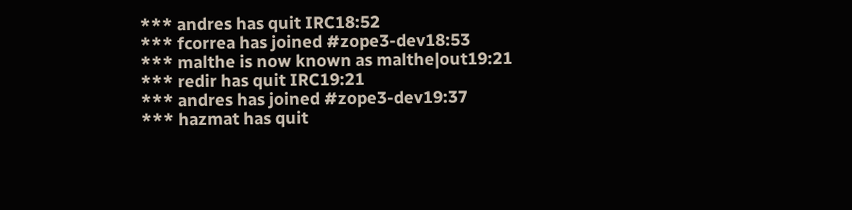*** andres has quit IRC18:52
*** fcorrea has joined #zope3-dev18:53
*** malthe is now known as malthe|out19:21
*** redir has quit IRC19:21
*** andres has joined #zope3-dev19:37
*** hazmat has quit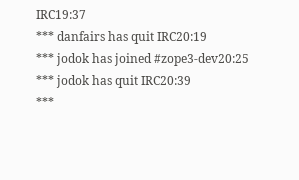IRC19:37
*** danfairs has quit IRC20:19
*** jodok has joined #zope3-dev20:25
*** jodok has quit IRC20:39
***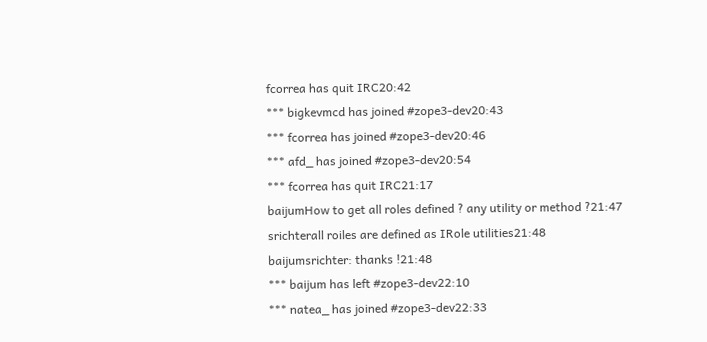fcorrea has quit IRC20:42
*** bigkevmcd has joined #zope3-dev20:43
*** fcorrea has joined #zope3-dev20:46
*** afd_ has joined #zope3-dev20:54
*** fcorrea has quit IRC21:17
baijumHow to get all roles defined ? any utility or method ?21:47
srichterall roiles are defined as IRole utilities21:48
baijumsrichter: thanks !21:48
*** baijum has left #zope3-dev22:10
*** natea_ has joined #zope3-dev22:33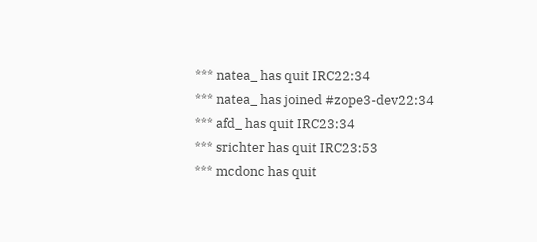*** natea_ has quit IRC22:34
*** natea_ has joined #zope3-dev22:34
*** afd_ has quit IRC23:34
*** srichter has quit IRC23:53
*** mcdonc has quit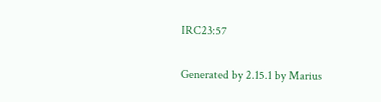IRC23:57

Generated by 2.15.1 by Marius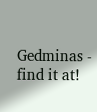Gedminas - find it at!